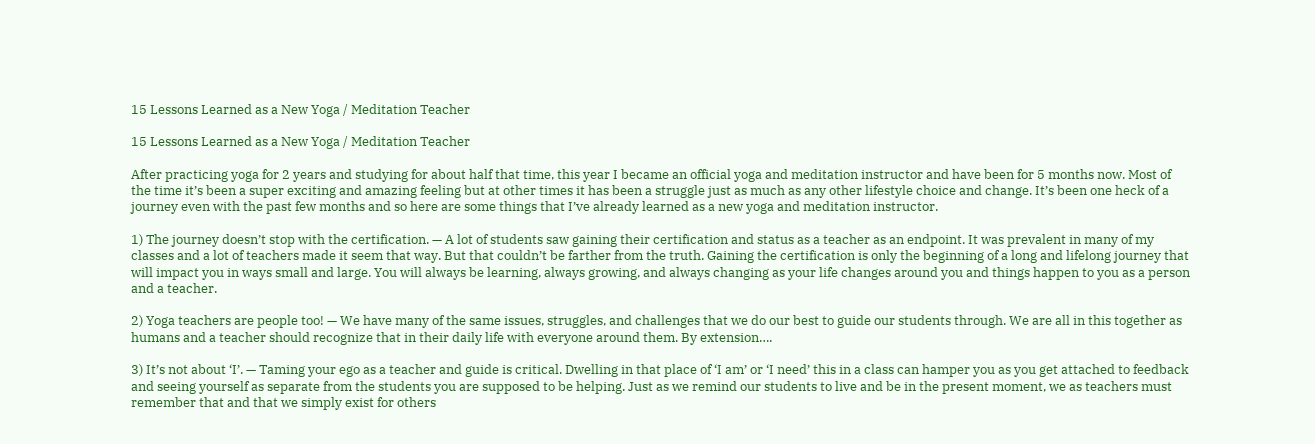15 Lessons Learned as a New Yoga / Meditation Teacher

15 Lessons Learned as a New Yoga / Meditation Teacher

After practicing yoga for 2 years and studying for about half that time, this year I became an official yoga and meditation instructor and have been for 5 months now. Most of the time it’s been a super exciting and amazing feeling but at other times it has been a struggle just as much as any other lifestyle choice and change. It’s been one heck of a journey even with the past few months and so here are some things that I’ve already learned as a new yoga and meditation instructor.

1) The journey doesn’t stop with the certification. — A lot of students saw gaining their certification and status as a teacher as an endpoint. It was prevalent in many of my classes and a lot of teachers made it seem that way. But that couldn’t be farther from the truth. Gaining the certification is only the beginning of a long and lifelong journey that will impact you in ways small and large. You will always be learning, always growing, and always changing as your life changes around you and things happen to you as a person and a teacher.

2) Yoga teachers are people too! — We have many of the same issues, struggles, and challenges that we do our best to guide our students through. We are all in this together as humans and a teacher should recognize that in their daily life with everyone around them. By extension….

3) It’s not about ‘I’. — Taming your ego as a teacher and guide is critical. Dwelling in that place of ‘I am’ or ‘I need’ this in a class can hamper you as you get attached to feedback and seeing yourself as separate from the students you are supposed to be helping. Just as we remind our students to live and be in the present moment, we as teachers must remember that and that we simply exist for others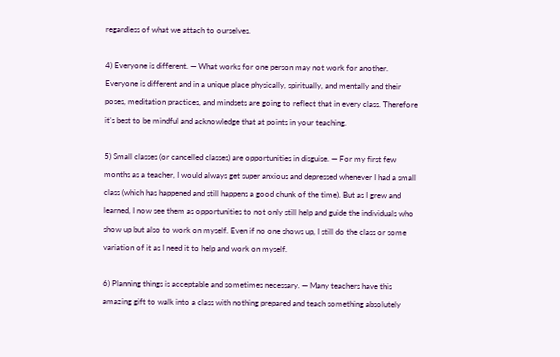regardless of what we attach to ourselves.

4) Everyone is different. — What works for one person may not work for another. Everyone is different and in a unique place physically, spiritually, and mentally and their poses, meditation practices, and mindsets are going to reflect that in every class. Therefore it’s best to be mindful and acknowledge that at points in your teaching.

5) Small classes (or cancelled classes) are opportunities in disguise. — For my first few months as a teacher, I would always get super anxious and depressed whenever I had a small class (which has happened and still happens a good chunk of the time). But as I grew and learned, I now see them as opportunities to not only still help and guide the individuals who show up but also to work on myself. Even if no one shows up, I still do the class or some variation of it as I need it to help and work on myself.

6) Planning things is acceptable and sometimes necessary. — Many teachers have this amazing gift to walk into a class with nothing prepared and teach something absolutely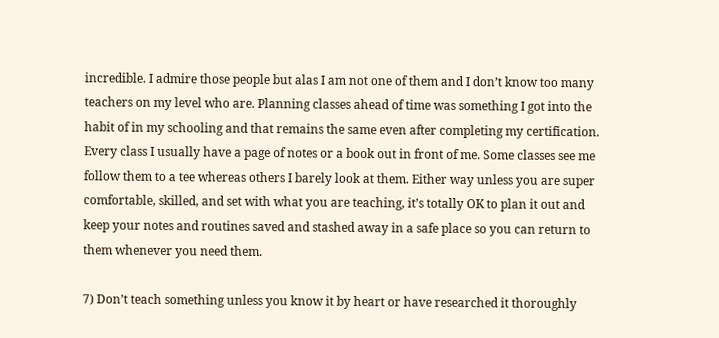incredible. I admire those people but alas I am not one of them and I don’t know too many teachers on my level who are. Planning classes ahead of time was something I got into the habit of in my schooling and that remains the same even after completing my certification. Every class I usually have a page of notes or a book out in front of me. Some classes see me follow them to a tee whereas others I barely look at them. Either way unless you are super comfortable, skilled, and set with what you are teaching, it’s totally OK to plan it out and keep your notes and routines saved and stashed away in a safe place so you can return to them whenever you need them.

7) Don’t teach something unless you know it by heart or have researched it thoroughly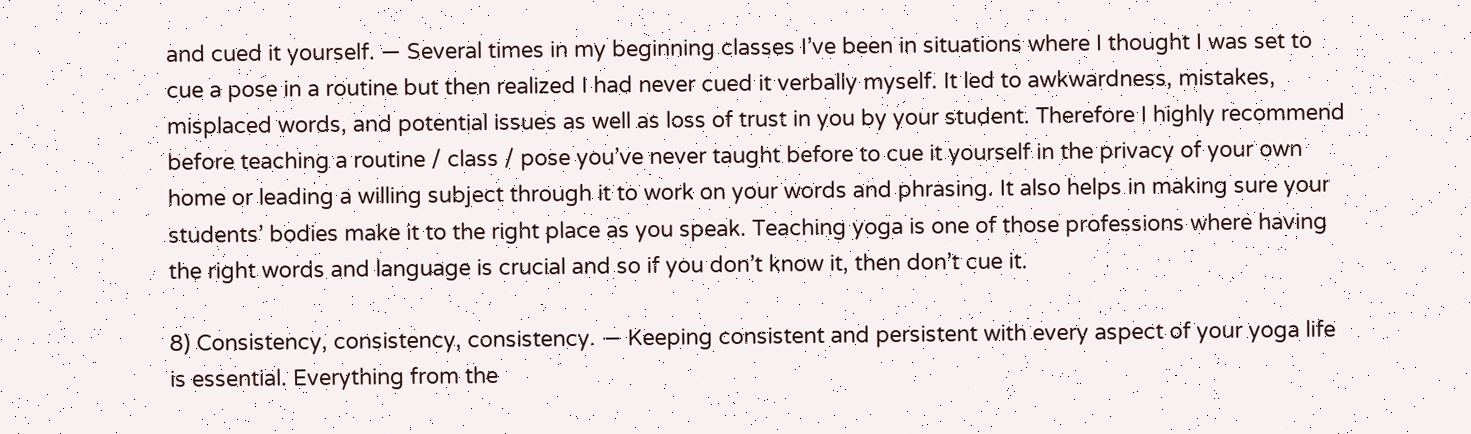and cued it yourself. — Several times in my beginning classes I’ve been in situations where I thought I was set to cue a pose in a routine but then realized I had never cued it verbally myself. It led to awkwardness, mistakes, misplaced words, and potential issues as well as loss of trust in you by your student. Therefore I highly recommend before teaching a routine / class / pose you’ve never taught before to cue it yourself in the privacy of your own home or leading a willing subject through it to work on your words and phrasing. It also helps in making sure your students’ bodies make it to the right place as you speak. Teaching yoga is one of those professions where having the right words and language is crucial and so if you don’t know it, then don’t cue it.

8) Consistency, consistency, consistency. — Keeping consistent and persistent with every aspect of your yoga life is essential. Everything from the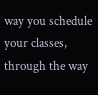way you schedule your classes, through the way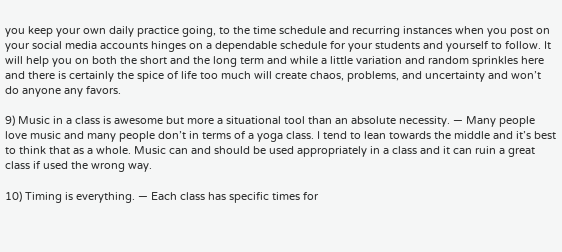you keep your own daily practice going, to the time schedule and recurring instances when you post on your social media accounts hinges on a dependable schedule for your students and yourself to follow. It will help you on both the short and the long term and while a little variation and random sprinkles here and there is certainly the spice of life too much will create chaos, problems, and uncertainty and won’t do anyone any favors.

9) Music in a class is awesome but more a situational tool than an absolute necessity. — Many people love music and many people don’t in terms of a yoga class. I tend to lean towards the middle and it’s best to think that as a whole. Music can and should be used appropriately in a class and it can ruin a great class if used the wrong way.

10) Timing is everything. — Each class has specific times for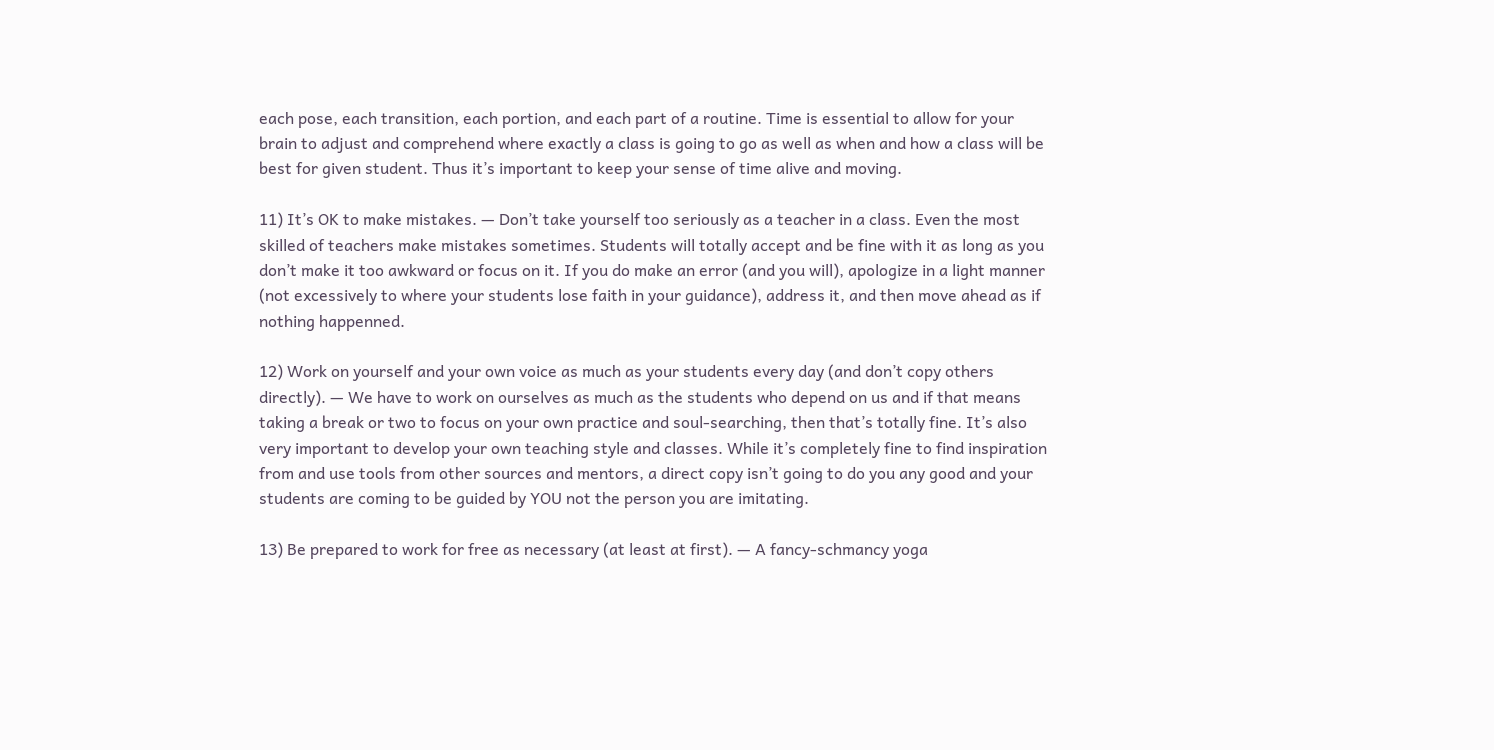each pose, each transition, each portion, and each part of a routine. Time is essential to allow for your brain to adjust and comprehend where exactly a class is going to go as well as when and how a class will be best for given student. Thus it’s important to keep your sense of time alive and moving.

11) It’s OK to make mistakes. — Don’t take yourself too seriously as a teacher in a class. Even the most skilled of teachers make mistakes sometimes. Students will totally accept and be fine with it as long as you don’t make it too awkward or focus on it. If you do make an error (and you will), apologize in a light manner (not excessively to where your students lose faith in your guidance), address it, and then move ahead as if nothing happenned.

12) Work on yourself and your own voice as much as your students every day (and don’t copy others directly). — We have to work on ourselves as much as the students who depend on us and if that means taking a break or two to focus on your own practice and soul-searching, then that’s totally fine. It’s also very important to develop your own teaching style and classes. While it’s completely fine to find inspiration from and use tools from other sources and mentors, a direct copy isn’t going to do you any good and your students are coming to be guided by YOU not the person you are imitating.

13) Be prepared to work for free as necessary (at least at first). — A fancy-schmancy yoga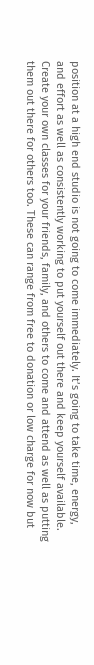position at a high end studio is not going to come immediately. It’s going to take time, energy, and effort as well as consistently working to put yourself out there and keep yourself available. Create your own classes for your friends, family, and others to come and attend as well as putting them out there for others too. These can range from free to donation or low charge for now but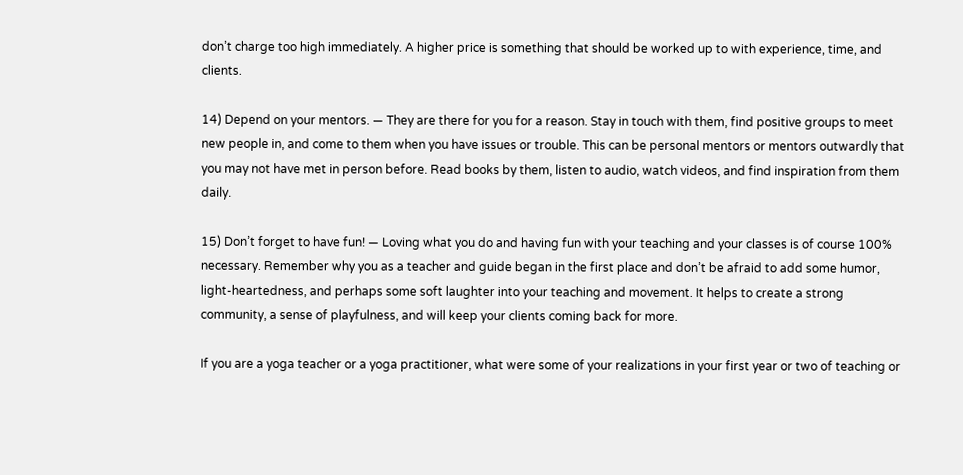don’t charge too high immediately. A higher price is something that should be worked up to with experience, time, and clients.

14) Depend on your mentors. — They are there for you for a reason. Stay in touch with them, find positive groups to meet new people in, and come to them when you have issues or trouble. This can be personal mentors or mentors outwardly that you may not have met in person before. Read books by them, listen to audio, watch videos, and find inspiration from them daily.

15) Don’t forget to have fun! — Loving what you do and having fun with your teaching and your classes is of course 100% necessary. Remember why you as a teacher and guide began in the first place and don’t be afraid to add some humor, light-heartedness, and perhaps some soft laughter into your teaching and movement. It helps to create a strong community, a sense of playfulness, and will keep your clients coming back for more.

If you are a yoga teacher or a yoga practitioner, what were some of your realizations in your first year or two of teaching or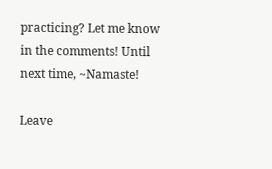practicing? Let me know in the comments! Until next time, ~Namaste!

Leave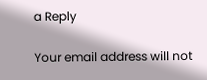a Reply

Your email address will not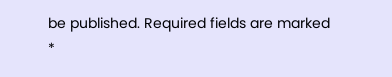be published. Required fields are marked *